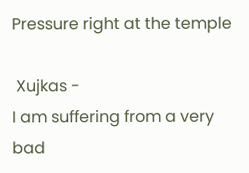Pressure right at the temple

 Xujkas -
I am suffering from a very bad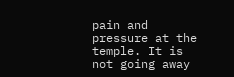pain and pressure at the temple. It is not going away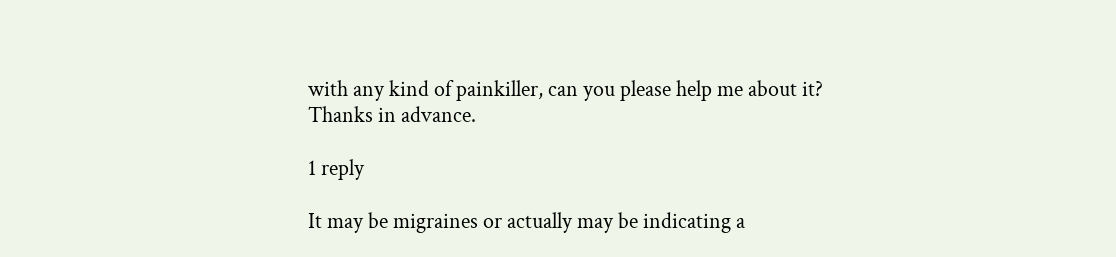with any kind of painkiller, can you please help me about it?
Thanks in advance.

1 reply

It may be migraines or actually may be indicating a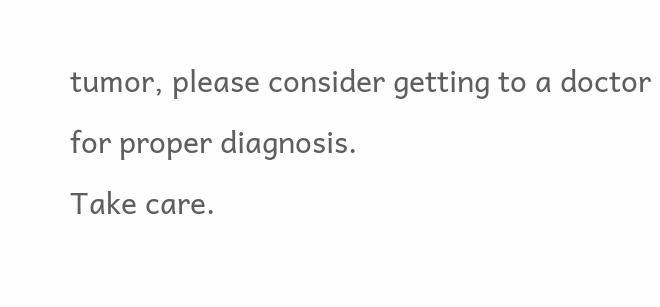tumor, please consider getting to a doctor for proper diagnosis.
Take care.